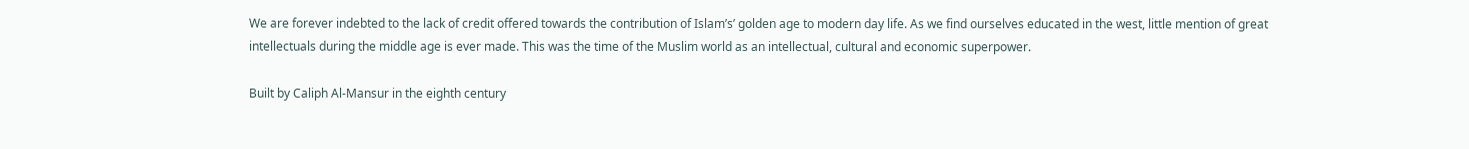We are forever indebted to the lack of credit offered towards the contribution of Islam’s’ golden age to modern day life. As we find ourselves educated in the west, little mention of great intellectuals during the middle age is ever made. This was the time of the Muslim world as an intellectual, cultural and economic superpower.

Built by Caliph Al-Mansur in the eighth century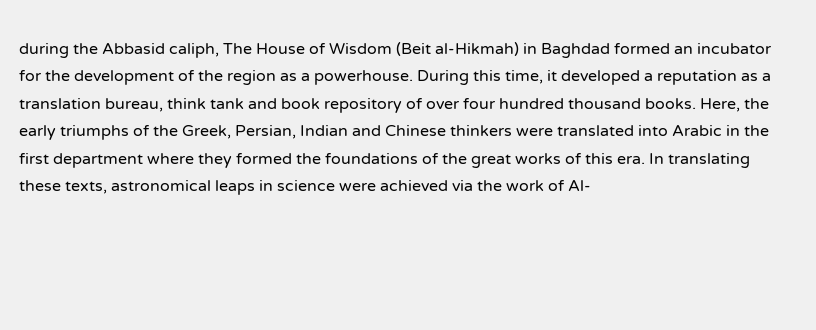during the Abbasid caliph, The House of Wisdom (Beit al-Hikmah) in Baghdad formed an incubator for the development of the region as a powerhouse. During this time, it developed a reputation as a translation bureau, think tank and book repository of over four hundred thousand books. Here, the early triumphs of the Greek, Persian, Indian and Chinese thinkers were translated into Arabic in the first department where they formed the foundations of the great works of this era. In translating these texts, astronomical leaps in science were achieved via the work of Al-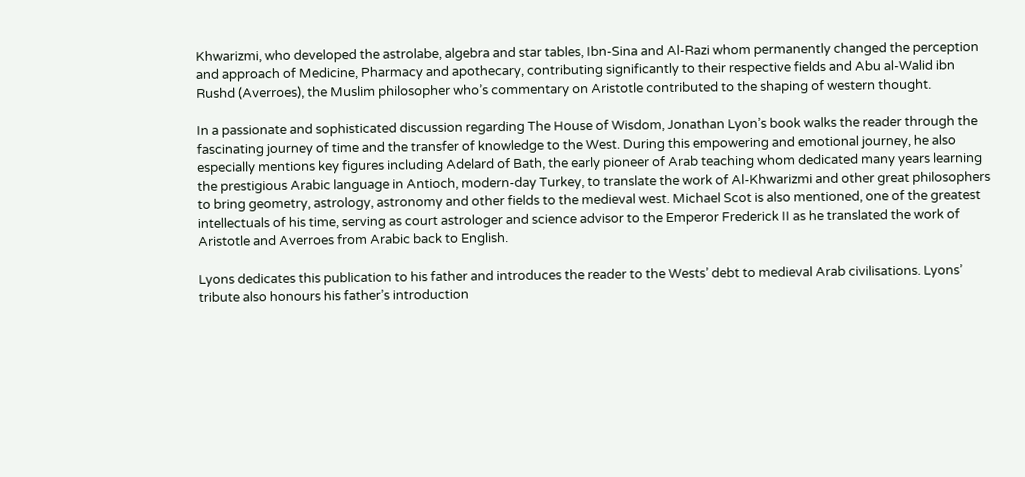Khwarizmi, who developed the astrolabe, algebra and star tables, Ibn-Sina and Al-Razi whom permanently changed the perception and approach of Medicine, Pharmacy and apothecary, contributing significantly to their respective fields and Abu al-Walid ibn Rushd (Averroes), the Muslim philosopher who’s commentary on Aristotle contributed to the shaping of western thought.

In a passionate and sophisticated discussion regarding The House of Wisdom, Jonathan Lyon’s book walks the reader through the fascinating journey of time and the transfer of knowledge to the West. During this empowering and emotional journey, he also especially mentions key figures including Adelard of Bath, the early pioneer of Arab teaching whom dedicated many years learning the prestigious Arabic language in Antioch, modern-day Turkey, to translate the work of Al-Khwarizmi and other great philosophers to bring geometry, astrology, astronomy and other fields to the medieval west. Michael Scot is also mentioned, one of the greatest intellectuals of his time, serving as court astrologer and science advisor to the Emperor Frederick II as he translated the work of Aristotle and Averroes from Arabic back to English.

Lyons dedicates this publication to his father and introduces the reader to the Wests’ debt to medieval Arab civilisations. Lyons’ tribute also honours his father’s introduction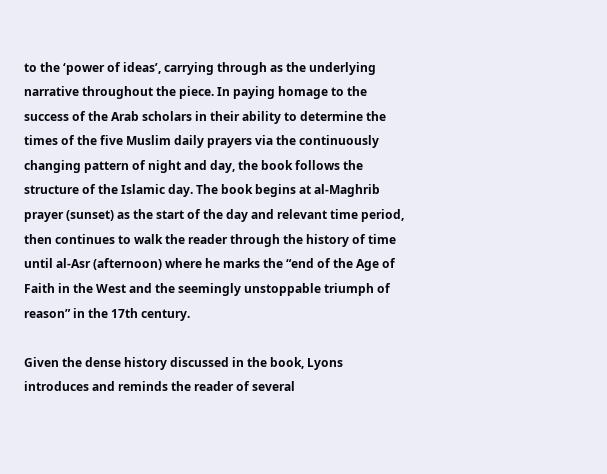to the ‘power of ideas’, carrying through as the underlying narrative throughout the piece. In paying homage to the success of the Arab scholars in their ability to determine the times of the five Muslim daily prayers via the continuously changing pattern of night and day, the book follows the structure of the Islamic day. The book begins at al-Maghrib prayer (sunset) as the start of the day and relevant time period, then continues to walk the reader through the history of time until al-Asr (afternoon) where he marks the “end of the Age of Faith in the West and the seemingly unstoppable triumph of reason” in the 17th century.

Given the dense history discussed in the book, Lyons introduces and reminds the reader of several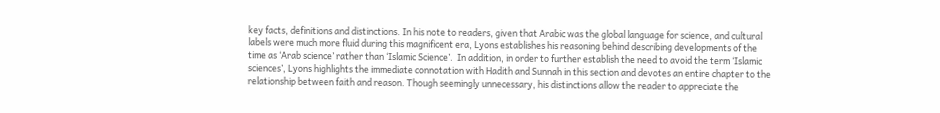key facts, definitions and distinctions. In his note to readers, given that Arabic was the global language for science, and cultural labels were much more fluid during this magnificent era, Lyons establishes his reasoning behind describing developments of the time as ‘Arab science’ rather than ‘Islamic Science’.  In addition, in order to further establish the need to avoid the term ‘Islamic sciences’, Lyons highlights the immediate connotation with Hadith and Sunnah in this section and devotes an entire chapter to the relationship between faith and reason. Though seemingly unnecessary, his distinctions allow the reader to appreciate the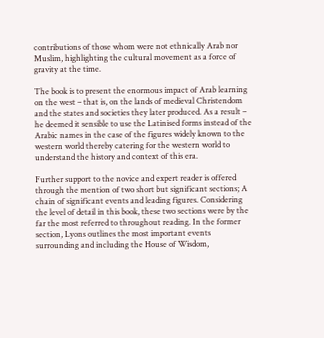contributions of those whom were not ethnically Arab nor Muslim, highlighting the cultural movement as a force of gravity at the time.

The book is to present the enormous impact of Arab learning on the west – that is, on the lands of medieval Christendom and the states and societies they later produced. As a result – he deemed it sensible to use the Latinised forms instead of the Arabic names in the case of the figures widely known to the western world thereby catering for the western world to understand the history and context of this era.

Further support to the novice and expert reader is offered through the mention of two short but significant sections; A chain of significant events and leading figures. Considering the level of detail in this book, these two sections were by the far the most referred to throughout reading. In the former section, Lyons outlines the most important events surrounding and including the House of Wisdom,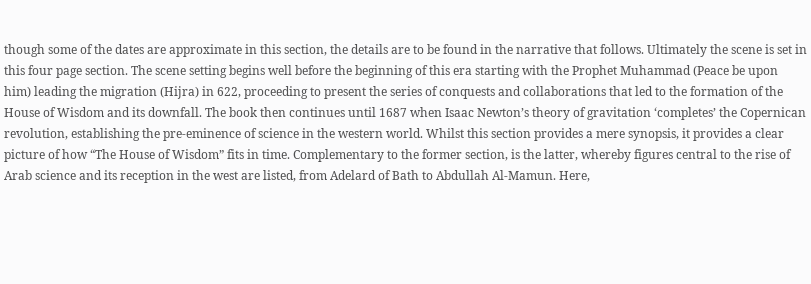though some of the dates are approximate in this section, the details are to be found in the narrative that follows. Ultimately the scene is set in this four page section. The scene setting begins well before the beginning of this era starting with the Prophet Muhammad (Peace be upon him) leading the migration (Hijra) in 622, proceeding to present the series of conquests and collaborations that led to the formation of the House of Wisdom and its downfall. The book then continues until 1687 when Isaac Newton’s theory of gravitation ‘completes’ the Copernican revolution, establishing the pre-eminence of science in the western world. Whilst this section provides a mere synopsis, it provides a clear picture of how “The House of Wisdom” fits in time. Complementary to the former section, is the latter, whereby figures central to the rise of Arab science and its reception in the west are listed, from Adelard of Bath to Abdullah Al-Mamun. Here,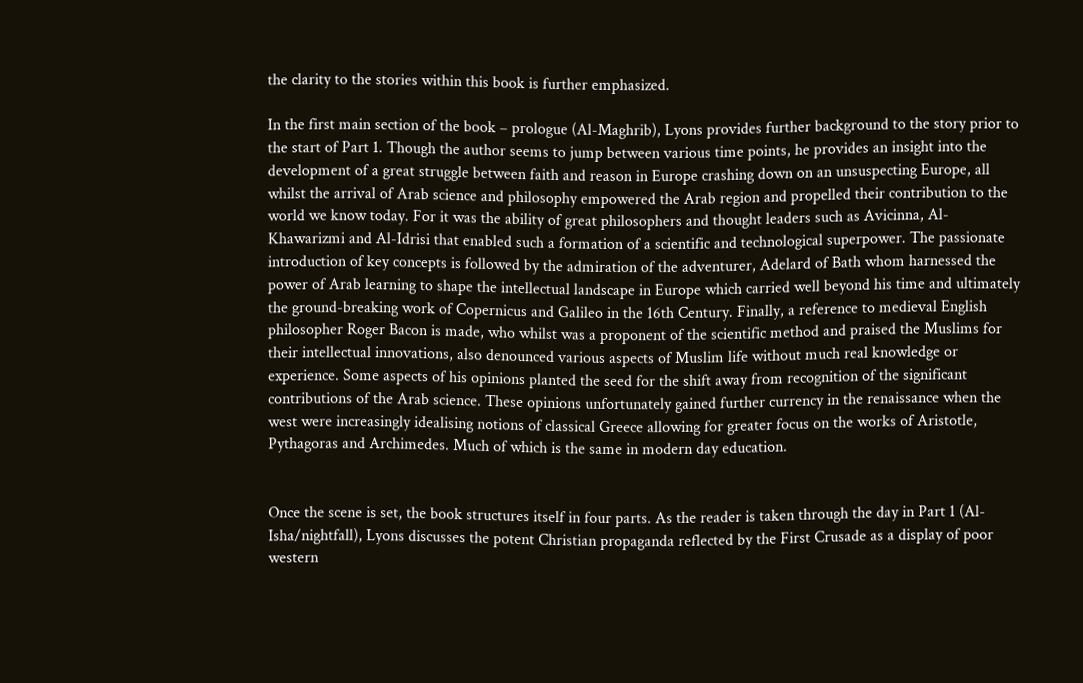the clarity to the stories within this book is further emphasized.

In the first main section of the book – prologue (Al-Maghrib), Lyons provides further background to the story prior to the start of Part 1. Though the author seems to jump between various time points, he provides an insight into the development of a great struggle between faith and reason in Europe crashing down on an unsuspecting Europe, all whilst the arrival of Arab science and philosophy empowered the Arab region and propelled their contribution to the world we know today. For it was the ability of great philosophers and thought leaders such as Avicinna, Al-Khawarizmi and Al-Idrisi that enabled such a formation of a scientific and technological superpower. The passionate introduction of key concepts is followed by the admiration of the adventurer, Adelard of Bath whom harnessed the power of Arab learning to shape the intellectual landscape in Europe which carried well beyond his time and ultimately the ground-breaking work of Copernicus and Galileo in the 16th Century. Finally, a reference to medieval English philosopher Roger Bacon is made, who whilst was a proponent of the scientific method and praised the Muslims for their intellectual innovations, also denounced various aspects of Muslim life without much real knowledge or experience. Some aspects of his opinions planted the seed for the shift away from recognition of the significant contributions of the Arab science. These opinions unfortunately gained further currency in the renaissance when the west were increasingly idealising notions of classical Greece allowing for greater focus on the works of Aristotle, Pythagoras and Archimedes. Much of which is the same in modern day education.


Once the scene is set, the book structures itself in four parts. As the reader is taken through the day in Part 1 (Al-Isha/nightfall), Lyons discusses the potent Christian propaganda reflected by the First Crusade as a display of poor western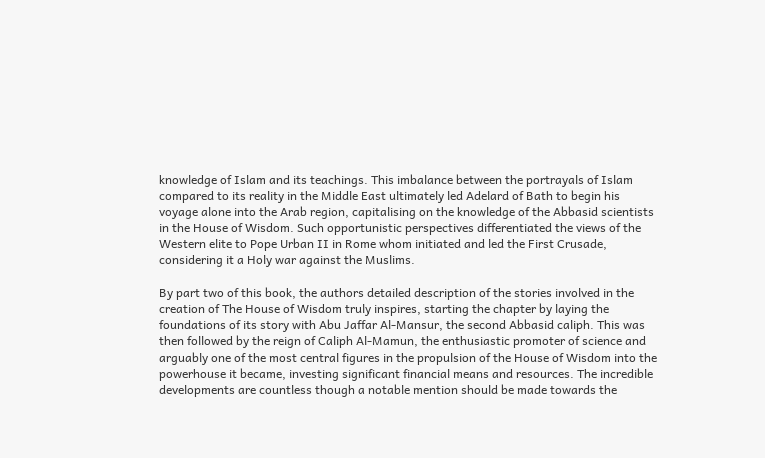knowledge of Islam and its teachings. This imbalance between the portrayals of Islam compared to its reality in the Middle East ultimately led Adelard of Bath to begin his voyage alone into the Arab region, capitalising on the knowledge of the Abbasid scientists in the House of Wisdom. Such opportunistic perspectives differentiated the views of the Western elite to Pope Urban II in Rome whom initiated and led the First Crusade, considering it a Holy war against the Muslims.

By part two of this book, the authors detailed description of the stories involved in the creation of The House of Wisdom truly inspires, starting the chapter by laying the foundations of its story with Abu Jaffar Al-Mansur, the second Abbasid caliph. This was then followed by the reign of Caliph Al-Mamun, the enthusiastic promoter of science and arguably one of the most central figures in the propulsion of the House of Wisdom into the powerhouse it became, investing significant financial means and resources. The incredible developments are countless though a notable mention should be made towards the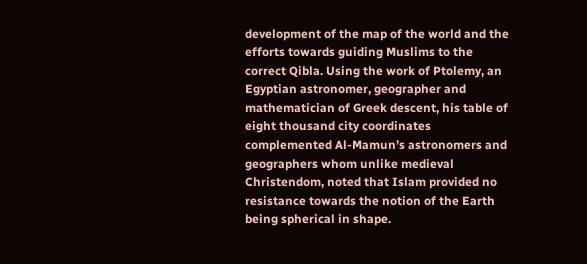development of the map of the world and the efforts towards guiding Muslims to the correct Qibla. Using the work of Ptolemy, an Egyptian astronomer, geographer and mathematician of Greek descent, his table of eight thousand city coordinates complemented Al-Mamun’s astronomers and geographers whom unlike medieval Christendom, noted that Islam provided no resistance towards the notion of the Earth being spherical in shape.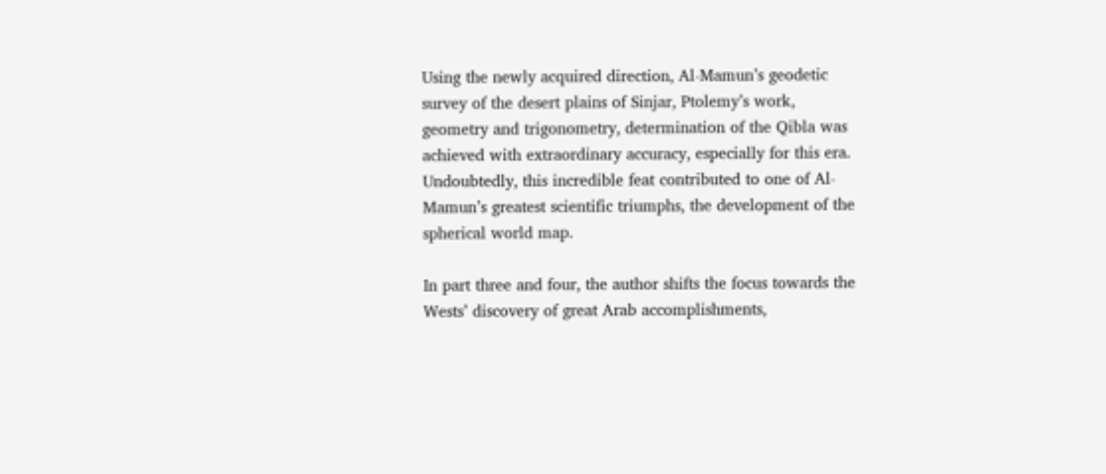Using the newly acquired direction, Al-Mamun’s geodetic survey of the desert plains of Sinjar, Ptolemy’s work, geometry and trigonometry, determination of the Qibla was achieved with extraordinary accuracy, especially for this era. Undoubtedly, this incredible feat contributed to one of Al-Mamun’s greatest scientific triumphs, the development of the spherical world map.

In part three and four, the author shifts the focus towards the Wests’ discovery of great Arab accomplishments,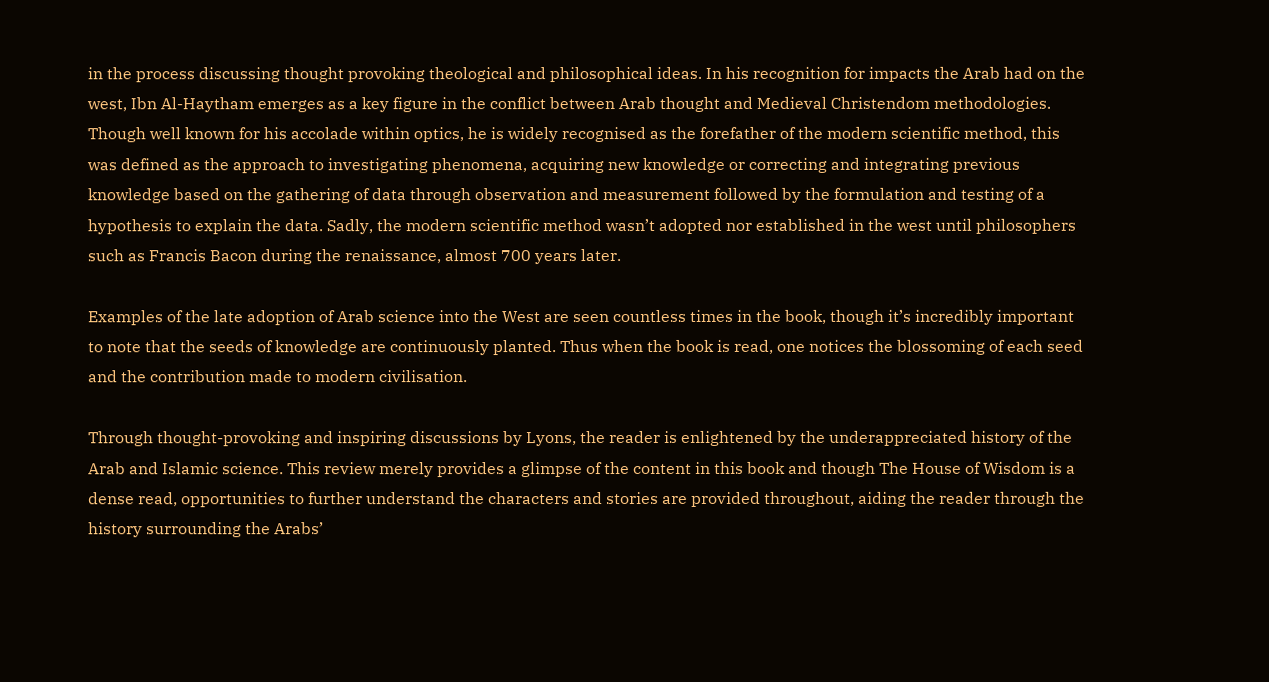in the process discussing thought provoking theological and philosophical ideas. In his recognition for impacts the Arab had on the west, Ibn Al-Haytham emerges as a key figure in the conflict between Arab thought and Medieval Christendom methodologies. Though well known for his accolade within optics, he is widely recognised as the forefather of the modern scientific method, this was defined as the approach to investigating phenomena, acquiring new knowledge or correcting and integrating previous knowledge based on the gathering of data through observation and measurement followed by the formulation and testing of a hypothesis to explain the data. Sadly, the modern scientific method wasn’t adopted nor established in the west until philosophers such as Francis Bacon during the renaissance, almost 700 years later.

Examples of the late adoption of Arab science into the West are seen countless times in the book, though it’s incredibly important to note that the seeds of knowledge are continuously planted. Thus when the book is read, one notices the blossoming of each seed and the contribution made to modern civilisation.

Through thought-provoking and inspiring discussions by Lyons, the reader is enlightened by the underappreciated history of the Arab and Islamic science. This review merely provides a glimpse of the content in this book and though The House of Wisdom is a dense read, opportunities to further understand the characters and stories are provided throughout, aiding the reader through the history surrounding the Arabs’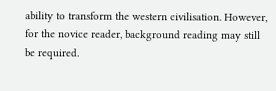ability to transform the western civilisation. However, for the novice reader, background reading may still be required.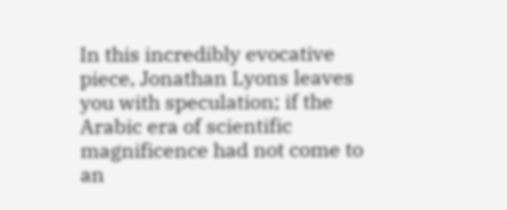In this incredibly evocative piece, Jonathan Lyons leaves you with speculation; if the Arabic era of scientific magnificence had not come to an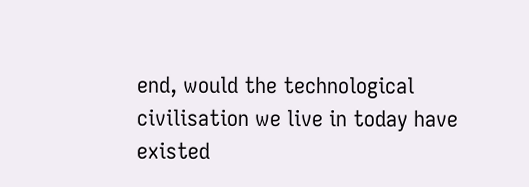end, would the technological civilisation we live in today have existed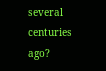several centuries ago?